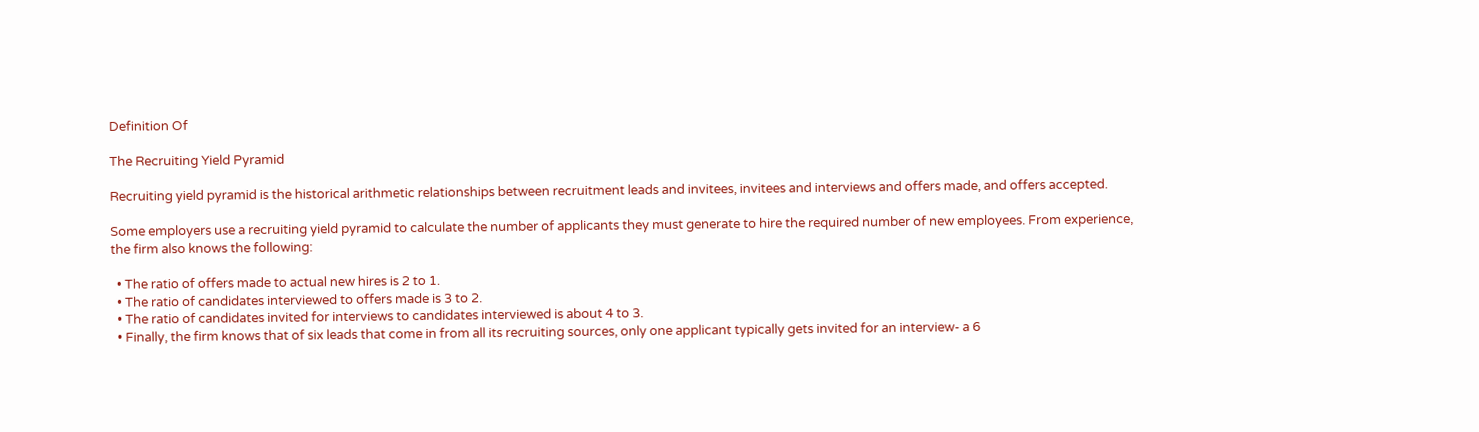Definition Of

The Recruiting Yield Pyramid

Recruiting yield pyramid is the historical arithmetic relationships between recruitment leads and invitees, invitees and interviews and offers made, and offers accepted.

Some employers use a recruiting yield pyramid to calculate the number of applicants they must generate to hire the required number of new employees. From experience, the firm also knows the following:

  • The ratio of offers made to actual new hires is 2 to 1.
  • The ratio of candidates interviewed to offers made is 3 to 2.
  • The ratio of candidates invited for interviews to candidates interviewed is about 4 to 3.
  • Finally, the firm knows that of six leads that come in from all its recruiting sources, only one applicant typically gets invited for an interview- a 6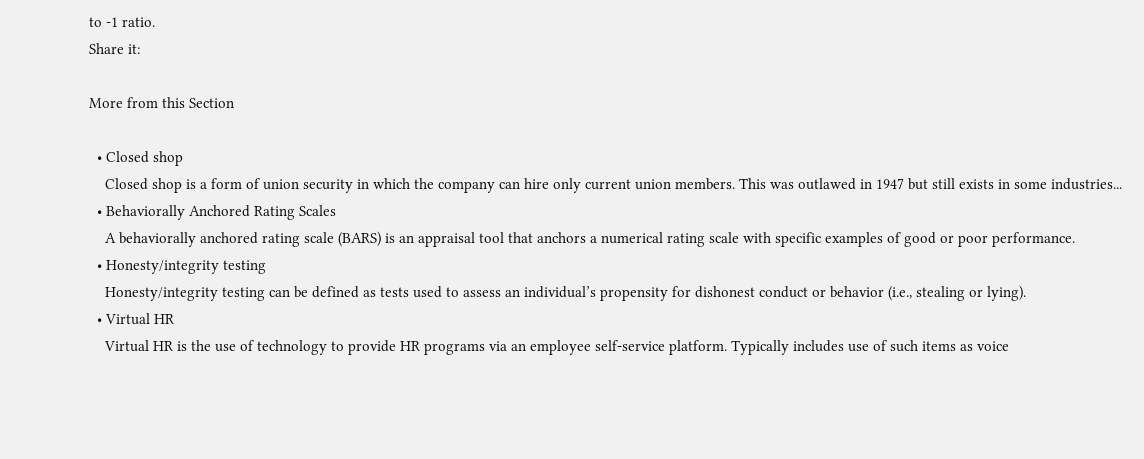to -1 ratio.
Share it:

More from this Section

  • Closed shop
    Closed shop is a form of union security in which the company can hire only current union members. This was outlawed in 1947 but still exists in some industries...
  • Behaviorally Anchored Rating Scales
    A behaviorally anchored rating scale (BARS) is an appraisal tool that anchors a numerical rating scale with specific examples of good or poor performance.
  • Honesty/integrity testing
    Honesty/integrity testing can be defined as tests used to assess an individual’s propensity for dishonest conduct or behavior (i.e., stealing or lying).
  • Virtual HR
    Virtual HR is the use of technology to provide HR programs via an employee self-service platform. Typically includes use of such items as voice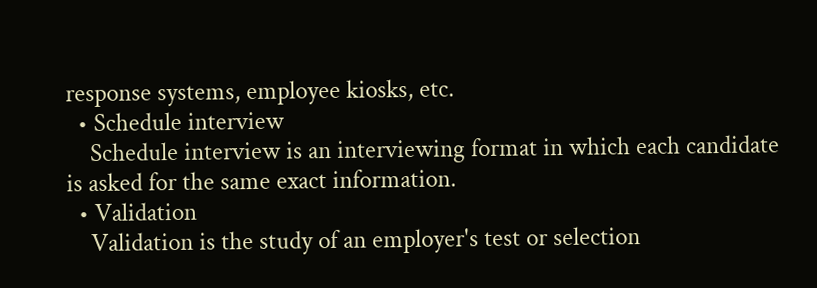response systems, employee kiosks, etc.
  • Schedule interview
    Schedule interview is an interviewing format in which each candidate is asked for the same exact information.
  • Validation
    Validation is the study of an employer's test or selection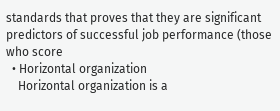standards that proves that they are significant predictors of successful job performance (those who score
  • Horizontal organization
    Horizontal organization is a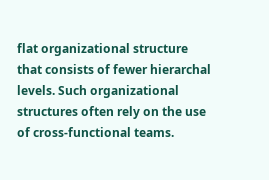flat organizational structure that consists of fewer hierarchal levels. Such organizational structures often rely on the use of cross-functional teams.